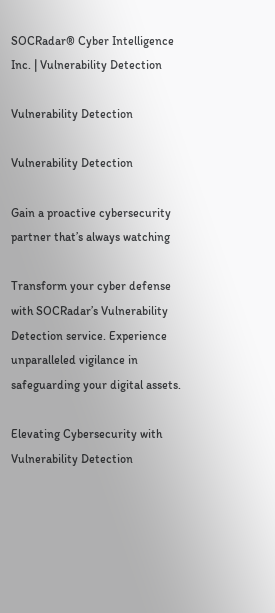SOCRadar® Cyber Intelligence Inc. | Vulnerability Detection

Vulnerability Detection

Vulnerability Detection

Gain a proactive cybersecurity partner that’s always watching

Transform your cyber defense with SOCRadar’s Vulnerability Detection service. Experience unparalleled vigilance in safeguarding your digital assets.

Elevating Cybersecurity with Vulnerability Detection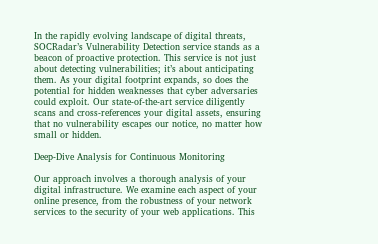In the rapidly evolving landscape of digital threats, SOCRadar’s Vulnerability Detection service stands as a beacon of proactive protection. This service is not just about detecting vulnerabilities; it’s about anticipating them. As your digital footprint expands, so does the potential for hidden weaknesses that cyber adversaries could exploit. Our state-of-the-art service diligently scans and cross-references your digital assets, ensuring that no vulnerability escapes our notice, no matter how small or hidden.

Deep-Dive Analysis for Continuous Monitoring

Our approach involves a thorough analysis of your digital infrastructure. We examine each aspect of your online presence, from the robustness of your network services to the security of your web applications. This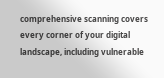comprehensive scanning covers every corner of your digital landscape, including vulnerable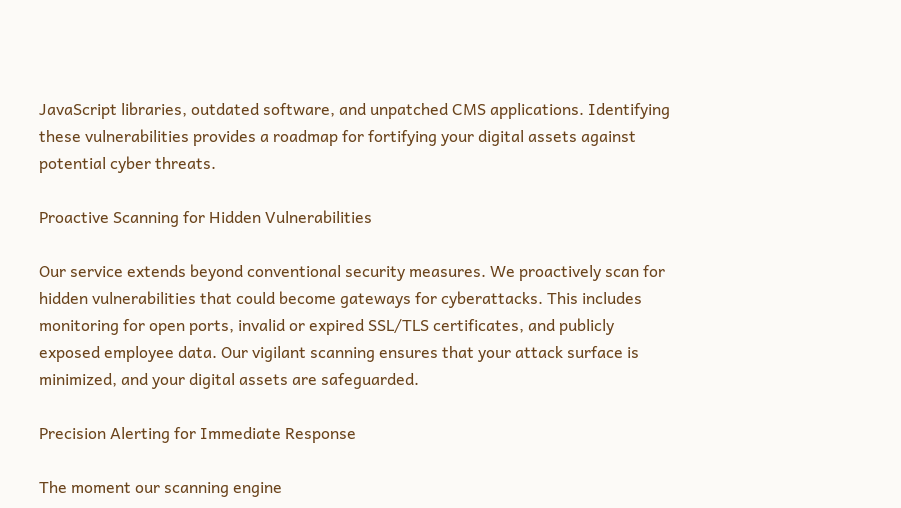JavaScript libraries, outdated software, and unpatched CMS applications. Identifying these vulnerabilities provides a roadmap for fortifying your digital assets against potential cyber threats.

Proactive Scanning for Hidden Vulnerabilities

Our service extends beyond conventional security measures. We proactively scan for hidden vulnerabilities that could become gateways for cyberattacks. This includes monitoring for open ports, invalid or expired SSL/TLS certificates, and publicly exposed employee data. Our vigilant scanning ensures that your attack surface is minimized, and your digital assets are safeguarded.

Precision Alerting for Immediate Response

The moment our scanning engine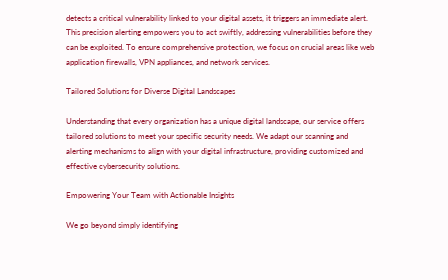detects a critical vulnerability linked to your digital assets, it triggers an immediate alert. This precision alerting empowers you to act swiftly, addressing vulnerabilities before they can be exploited. To ensure comprehensive protection, we focus on crucial areas like web application firewalls, VPN appliances, and network services.

Tailored Solutions for Diverse Digital Landscapes

Understanding that every organization has a unique digital landscape, our service offers tailored solutions to meet your specific security needs. We adapt our scanning and alerting mechanisms to align with your digital infrastructure, providing customized and effective cybersecurity solutions.

Empowering Your Team with Actionable Insights

We go beyond simply identifying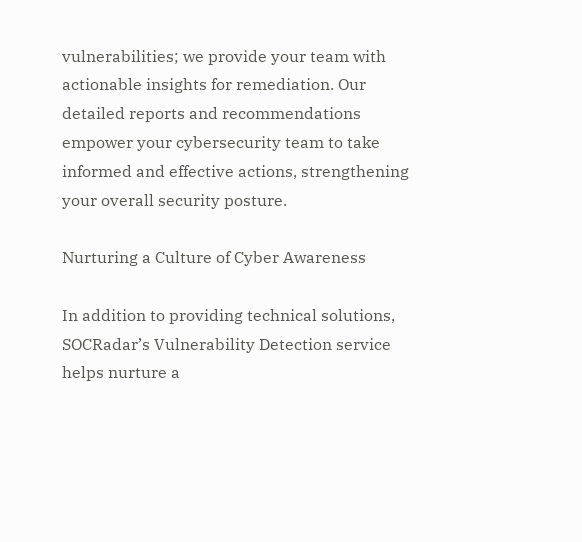vulnerabilities; we provide your team with actionable insights for remediation. Our detailed reports and recommendations empower your cybersecurity team to take informed and effective actions, strengthening your overall security posture.

Nurturing a Culture of Cyber Awareness

In addition to providing technical solutions, SOCRadar’s Vulnerability Detection service helps nurture a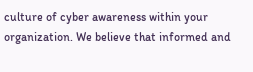culture of cyber awareness within your organization. We believe that informed and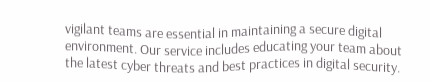vigilant teams are essential in maintaining a secure digital environment. Our service includes educating your team about the latest cyber threats and best practices in digital security.